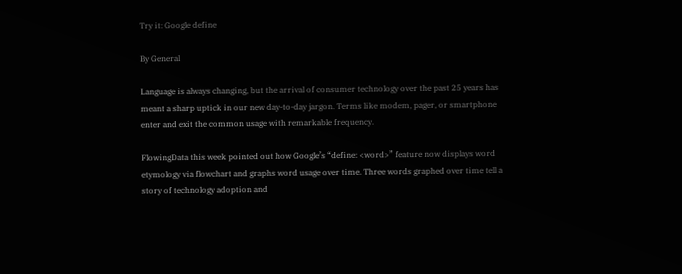Try it: Google define

By General

Language is always changing, but the arrival of consumer technology over the past 25 years has meant a sharp uptick in our new day-to-day jargon. Terms like modem, pager, or smartphone enter and exit the common usage with remarkable frequency.

FlowingData this week pointed out how Google’s “define: <word>” feature now displays word etymology via flowchart and graphs word usage over time. Three words graphed over time tell a story of technology adoption and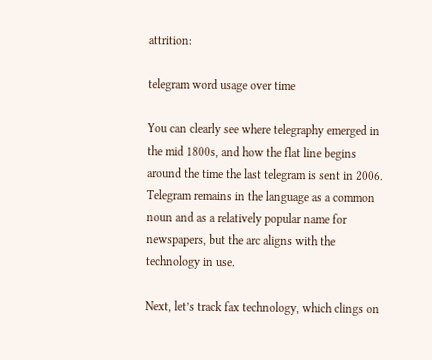attrition:

telegram word usage over time

You can clearly see where telegraphy emerged in the mid 1800s, and how the flat line begins around the time the last telegram is sent in 2006. Telegram remains in the language as a common noun and as a relatively popular name for newspapers, but the arc aligns with the technology in use.

Next, let’s track fax technology, which clings on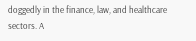doggedly in the finance, law, and healthcare sectors. A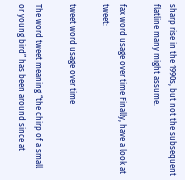sharp rise in the 1990s, but not the subsequent flatline many might assume.

fax word usage over time Finally, have a look at tweet:

tweet word usage over time

The word tweet meaning “the chirp of a small or young bird” has been around since at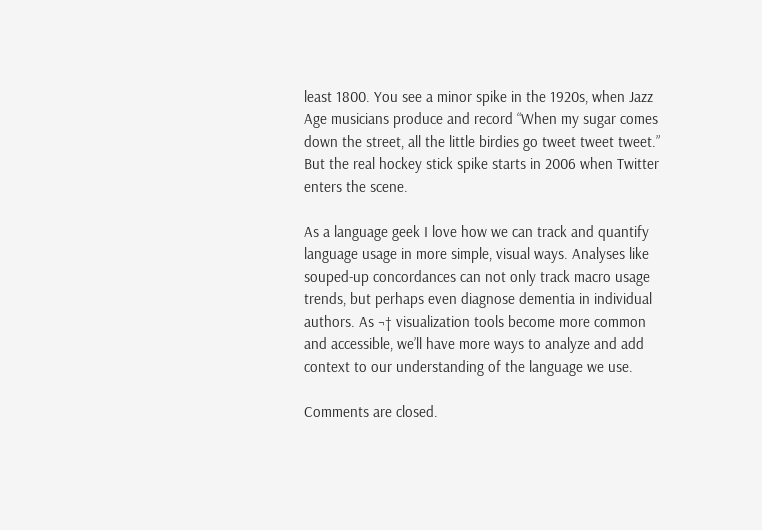least 1800. You see a minor spike in the 1920s, when Jazz Age musicians produce and record “When my sugar comes down the street, all the little birdies go tweet tweet tweet.” But the real hockey stick spike starts in 2006 when Twitter enters the scene.

As a language geek I love how we can track and quantify language usage in more simple, visual ways. Analyses like souped-up concordances can not only track macro usage trends, but perhaps even diagnose dementia in individual authors. As ¬† visualization tools become more common and accessible, we’ll have more ways to analyze and add context to our understanding of the language we use.

Comments are closed.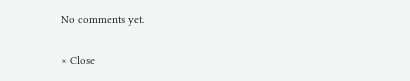No comments yet.

× Close